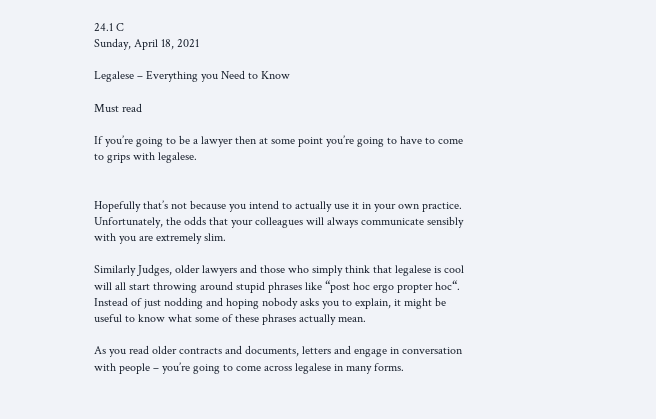24.1 C
Sunday, April 18, 2021

Legalese – Everything you Need to Know

Must read

If you’re going to be a lawyer then at some point you’re going to have to come to grips with legalese.


Hopefully that’s not because you intend to actually use it in your own practice. Unfortunately, the odds that your colleagues will always communicate sensibly with you are extremely slim.

Similarly Judges, older lawyers and those who simply think that legalese is cool will all start throwing around stupid phrases like “post hoc ergo propter hoc“. Instead of just nodding and hoping nobody asks you to explain, it might be useful to know what some of these phrases actually mean.

As you read older contracts and documents, letters and engage in conversation with people – you’re going to come across legalese in many forms.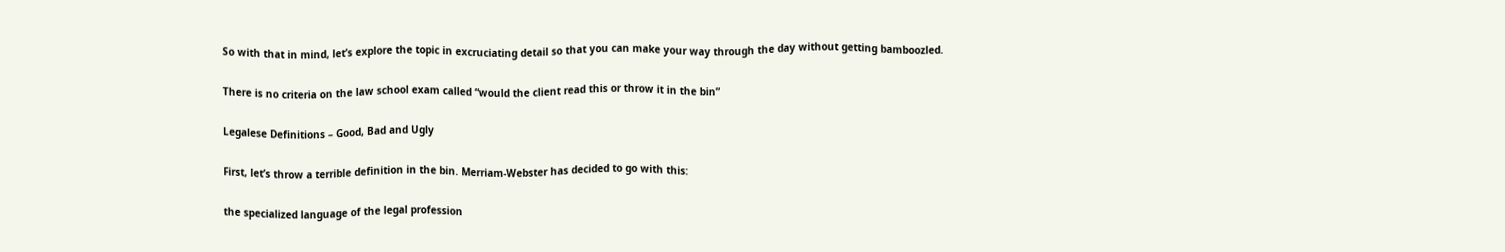So with that in mind, let’s explore the topic in excruciating detail so that you can make your way through the day without getting bamboozled.

There is no criteria on the law school exam called “would the client read this or throw it in the bin”

Legalese Definitions – Good, Bad and Ugly

First, let’s throw a terrible definition in the bin. Merriam-Webster has decided to go with this:

the specialized language of the legal profession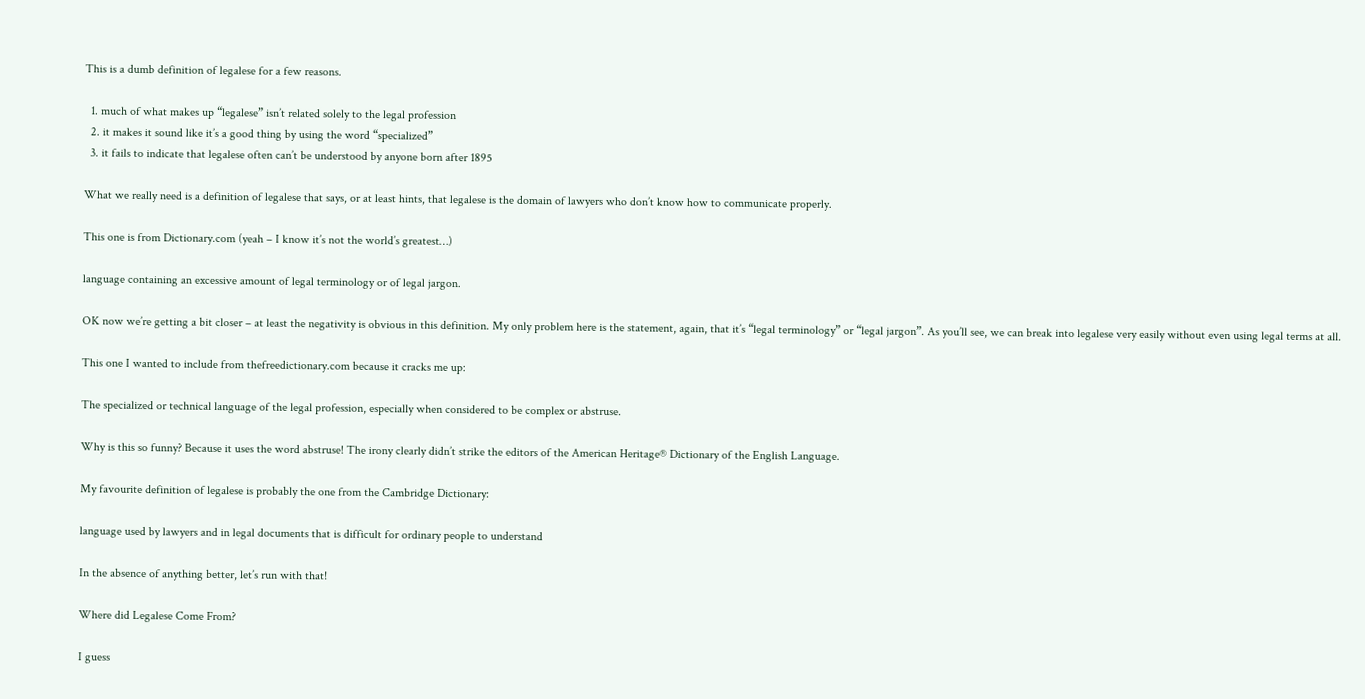This is a dumb definition of legalese for a few reasons.

  1. much of what makes up “legalese” isn’t related solely to the legal profession
  2. it makes it sound like it’s a good thing by using the word “specialized”
  3. it fails to indicate that legalese often can’t be understood by anyone born after 1895

What we really need is a definition of legalese that says, or at least hints, that legalese is the domain of lawyers who don’t know how to communicate properly.

This one is from Dictionary.com (yeah – I know it’s not the world’s greatest…)

language containing an excessive amount of legal terminology or of legal jargon.

OK now we’re getting a bit closer – at least the negativity is obvious in this definition. My only problem here is the statement, again, that it’s “legal terminology” or “legal jargon”. As you’ll see, we can break into legalese very easily without even using legal terms at all.

This one I wanted to include from thefreedictionary.com because it cracks me up:

The specialized or technical language of the legal profession, especially when considered to be complex or abstruse.

Why is this so funny? Because it uses the word abstruse! The irony clearly didn’t strike the editors of the American Heritage® Dictionary of the English Language.

My favourite definition of legalese is probably the one from the Cambridge Dictionary:

language used by lawyers and in legal documents that is difficult for ordinary people to understand

In the absence of anything better, let’s run with that!

Where did Legalese Come From?

I guess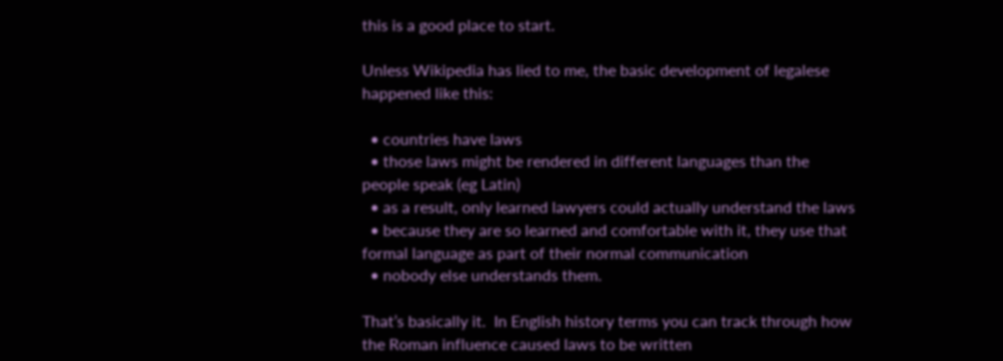this is a good place to start.

Unless Wikipedia has lied to me, the basic development of legalese happened like this:

  • countries have laws
  • those laws might be rendered in different languages than the people speak (eg Latin)
  • as a result, only learned lawyers could actually understand the laws
  • because they are so learned and comfortable with it, they use that formal language as part of their normal communication
  • nobody else understands them.

That’s basically it.  In English history terms you can track through how the Roman influence caused laws to be written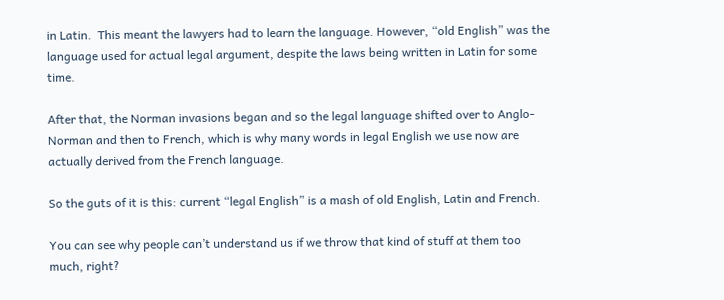in Latin.  This meant the lawyers had to learn the language. However, “old English” was the language used for actual legal argument, despite the laws being written in Latin for some time.

After that, the Norman invasions began and so the legal language shifted over to Anglo-Norman and then to French, which is why many words in legal English we use now are actually derived from the French language.

So the guts of it is this: current “legal English” is a mash of old English, Latin and French.

You can see why people can’t understand us if we throw that kind of stuff at them too much, right?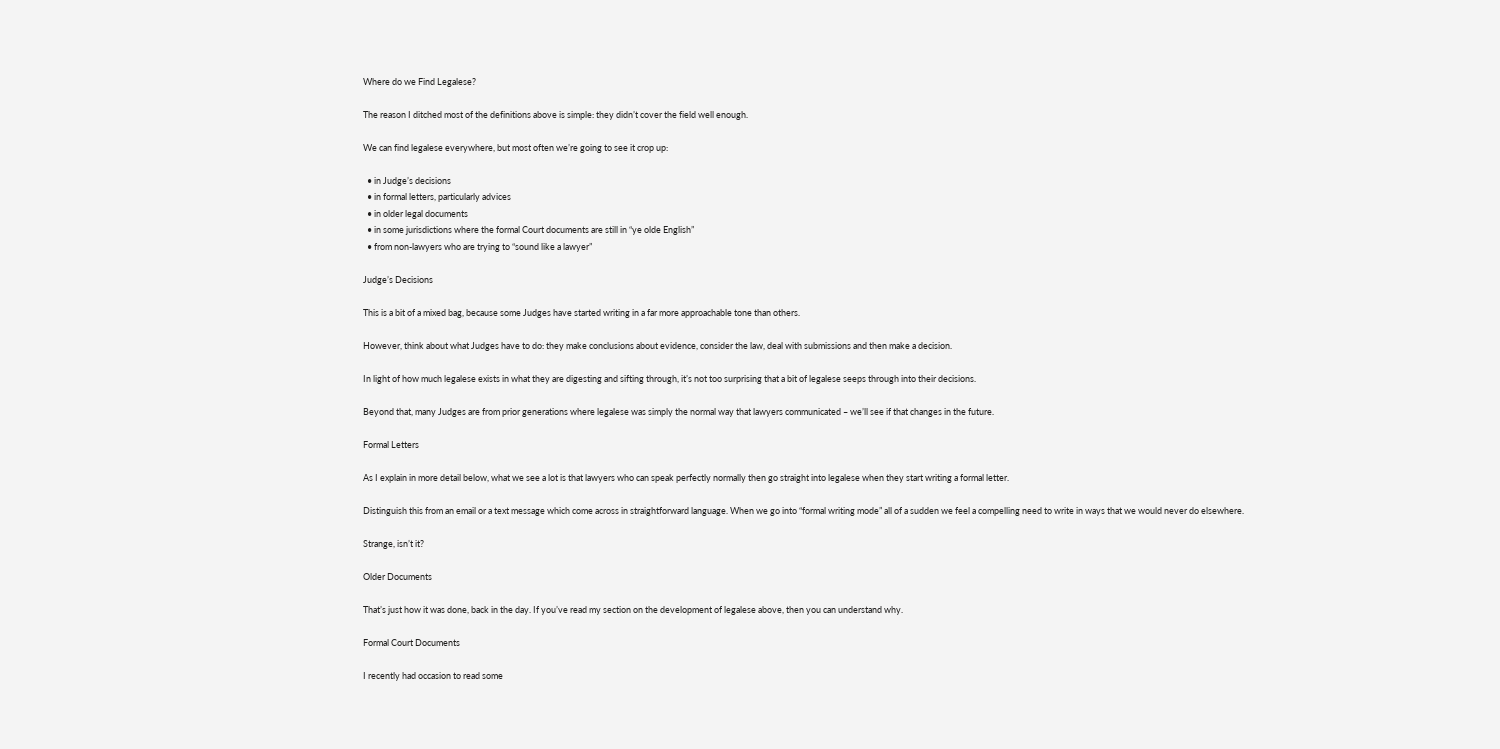Where do we Find Legalese?

The reason I ditched most of the definitions above is simple: they didn’t cover the field well enough.

We can find legalese everywhere, but most often we’re going to see it crop up:

  • in Judge’s decisions
  • in formal letters, particularly advices
  • in older legal documents
  • in some jurisdictions where the formal Court documents are still in “ye olde English”
  • from non-lawyers who are trying to “sound like a lawyer”

Judge’s Decisions

This is a bit of a mixed bag, because some Judges have started writing in a far more approachable tone than others.

However, think about what Judges have to do: they make conclusions about evidence, consider the law, deal with submissions and then make a decision.

In light of how much legalese exists in what they are digesting and sifting through, it’s not too surprising that a bit of legalese seeps through into their decisions.

Beyond that, many Judges are from prior generations where legalese was simply the normal way that lawyers communicated – we’ll see if that changes in the future.

Formal Letters

As I explain in more detail below, what we see a lot is that lawyers who can speak perfectly normally then go straight into legalese when they start writing a formal letter.

Distinguish this from an email or a text message which come across in straightforward language. When we go into “formal writing mode” all of a sudden we feel a compelling need to write in ways that we would never do elsewhere.

Strange, isn’t it?

Older Documents

That’s just how it was done, back in the day. If you’ve read my section on the development of legalese above, then you can understand why.

Formal Court Documents

I recently had occasion to read some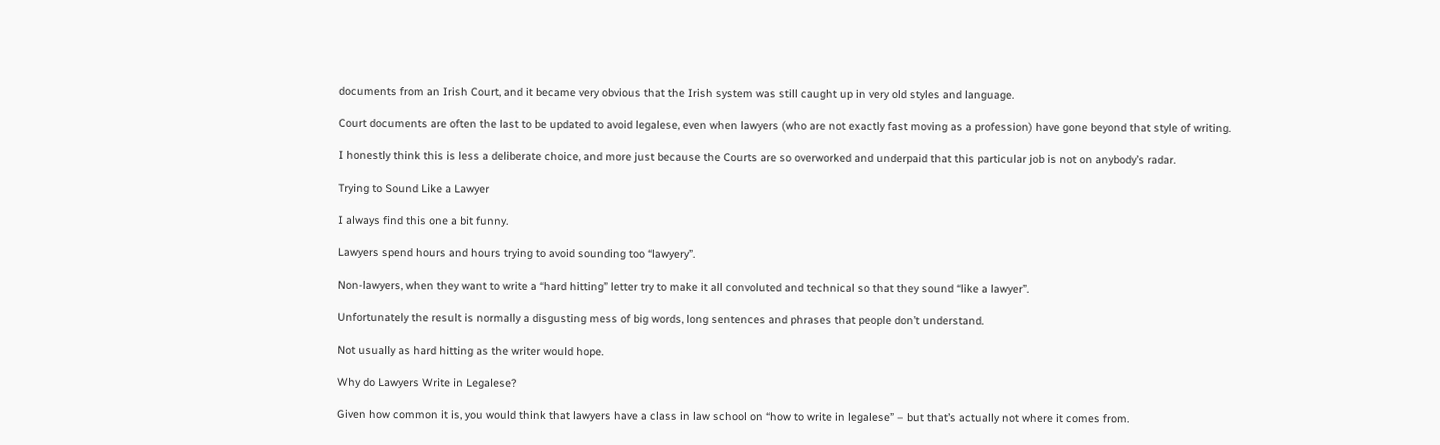documents from an Irish Court, and it became very obvious that the Irish system was still caught up in very old styles and language.

Court documents are often the last to be updated to avoid legalese, even when lawyers (who are not exactly fast moving as a profession) have gone beyond that style of writing.

I honestly think this is less a deliberate choice, and more just because the Courts are so overworked and underpaid that this particular job is not on anybody’s radar.

Trying to Sound Like a Lawyer

I always find this one a bit funny.

Lawyers spend hours and hours trying to avoid sounding too “lawyery”.

Non-lawyers, when they want to write a “hard hitting” letter try to make it all convoluted and technical so that they sound “like a lawyer”.

Unfortunately the result is normally a disgusting mess of big words, long sentences and phrases that people don’t understand.

Not usually as hard hitting as the writer would hope.

Why do Lawyers Write in Legalese?

Given how common it is, you would think that lawyers have a class in law school on “how to write in legalese” – but that’s actually not where it comes from.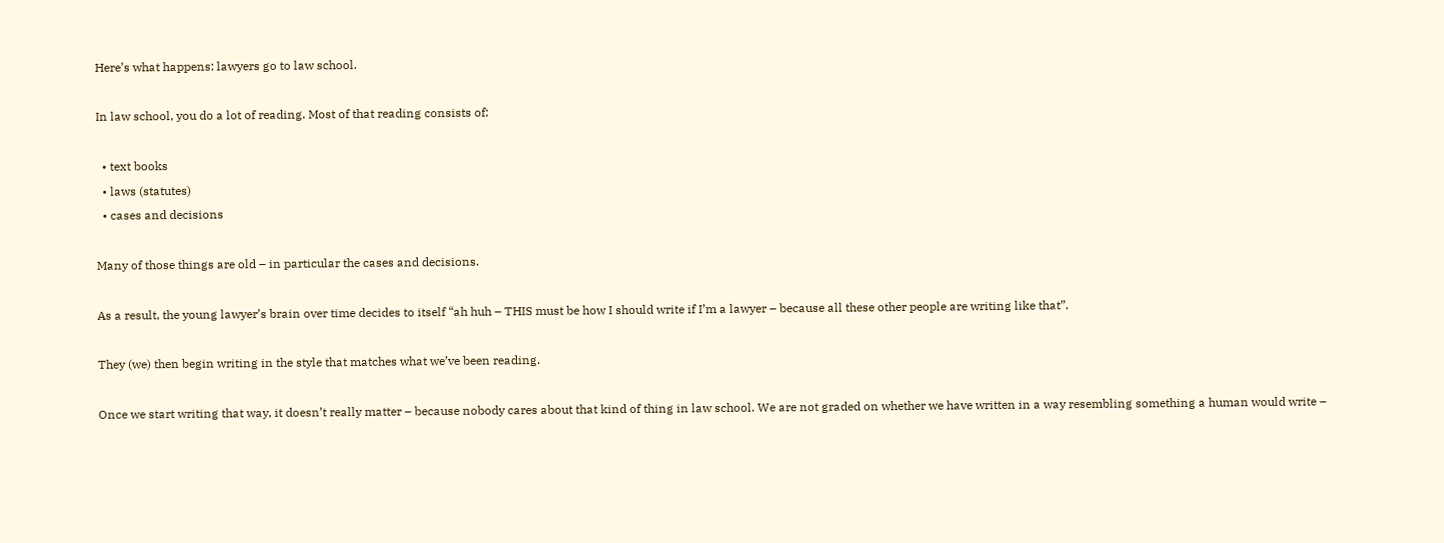Here’s what happens: lawyers go to law school.

In law school, you do a lot of reading. Most of that reading consists of:

  • text books
  • laws (statutes)
  • cases and decisions

Many of those things are old – in particular the cases and decisions.

As a result, the young lawyer’s brain over time decides to itself “ah huh – THIS must be how I should write if I’m a lawyer – because all these other people are writing like that”.

They (we) then begin writing in the style that matches what we’ve been reading.

Once we start writing that way, it doesn’t really matter – because nobody cares about that kind of thing in law school. We are not graded on whether we have written in a way resembling something a human would write –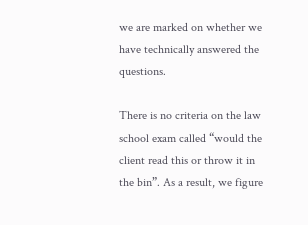we are marked on whether we have technically answered the questions.

There is no criteria on the law school exam called “would the client read this or throw it in the bin”. As a result, we figure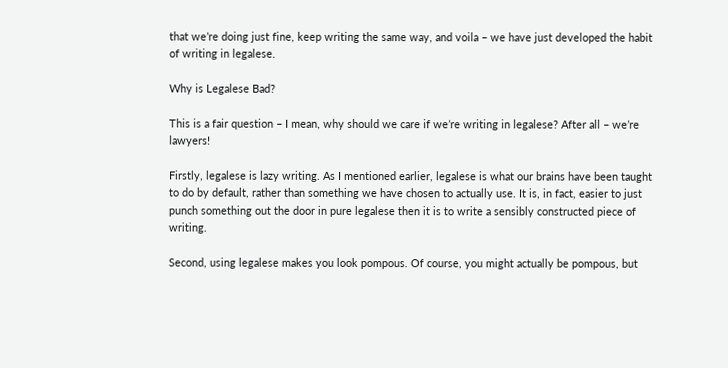that we’re doing just fine, keep writing the same way, and voila – we have just developed the habit of writing in legalese.

Why is Legalese Bad?

This is a fair question – I mean, why should we care if we’re writing in legalese? After all – we’re lawyers!

Firstly, legalese is lazy writing. As I mentioned earlier, legalese is what our brains have been taught to do by default, rather than something we have chosen to actually use. It is, in fact, easier to just punch something out the door in pure legalese then it is to write a sensibly constructed piece of writing.

Second, using legalese makes you look pompous. Of course, you might actually be pompous, but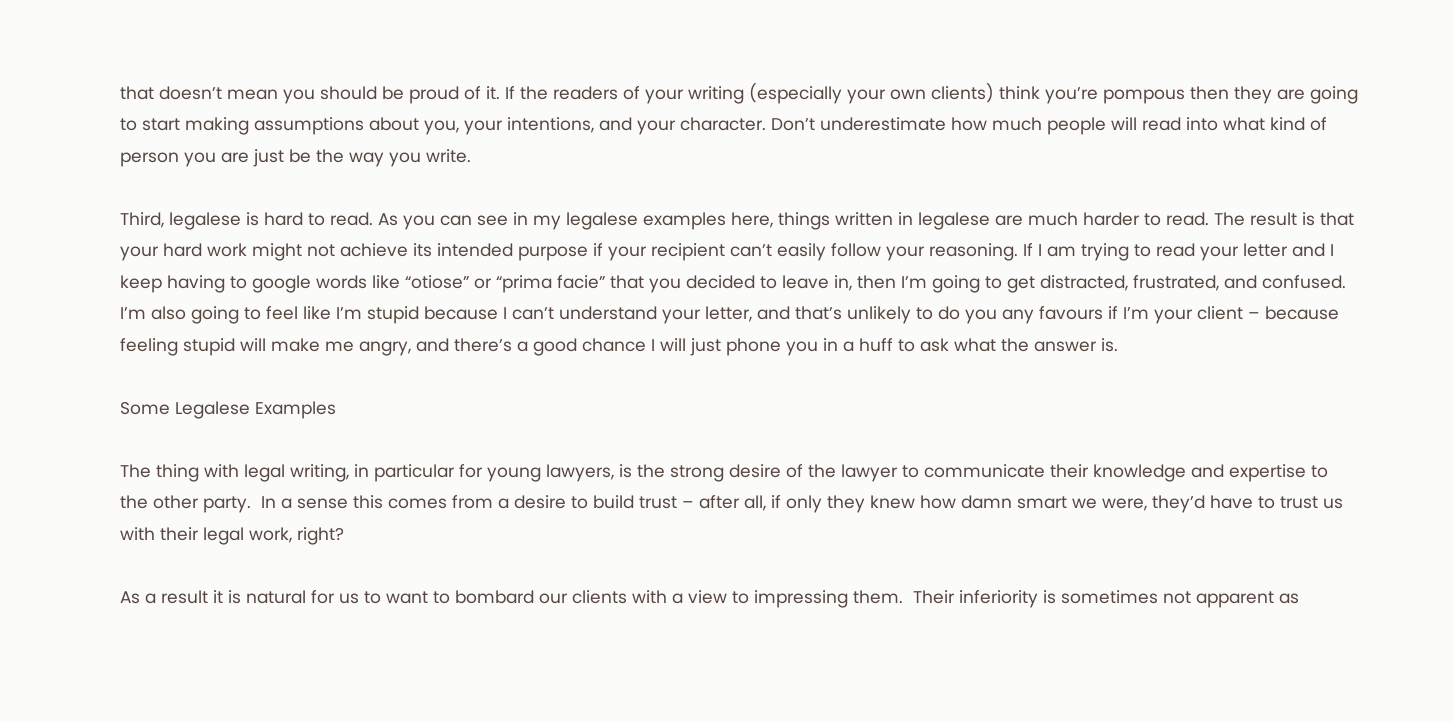that doesn’t mean you should be proud of it. If the readers of your writing (especially your own clients) think you’re pompous then they are going to start making assumptions about you, your intentions, and your character. Don’t underestimate how much people will read into what kind of person you are just be the way you write.

Third, legalese is hard to read. As you can see in my legalese examples here, things written in legalese are much harder to read. The result is that your hard work might not achieve its intended purpose if your recipient can’t easily follow your reasoning. If I am trying to read your letter and I keep having to google words like “otiose” or “prima facie” that you decided to leave in, then I’m going to get distracted, frustrated, and confused. I’m also going to feel like I’m stupid because I can’t understand your letter, and that’s unlikely to do you any favours if I’m your client – because feeling stupid will make me angry, and there’s a good chance I will just phone you in a huff to ask what the answer is.

Some Legalese Examples

The thing with legal writing, in particular for young lawyers, is the strong desire of the lawyer to communicate their knowledge and expertise to the other party.  In a sense this comes from a desire to build trust – after all, if only they knew how damn smart we were, they’d have to trust us with their legal work, right?

As a result it is natural for us to want to bombard our clients with a view to impressing them.  Their inferiority is sometimes not apparent as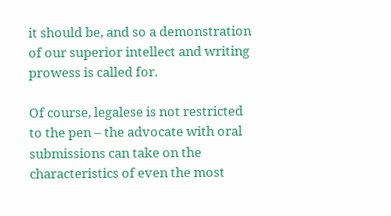it should be, and so a demonstration of our superior intellect and writing prowess is called for.

Of course, legalese is not restricted to the pen – the advocate with oral submissions can take on the characteristics of even the most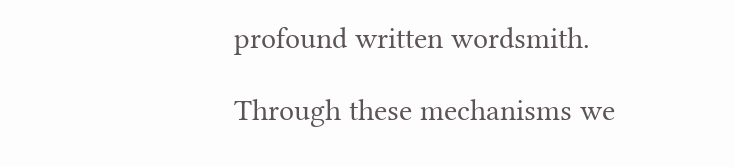profound written wordsmith.

Through these mechanisms we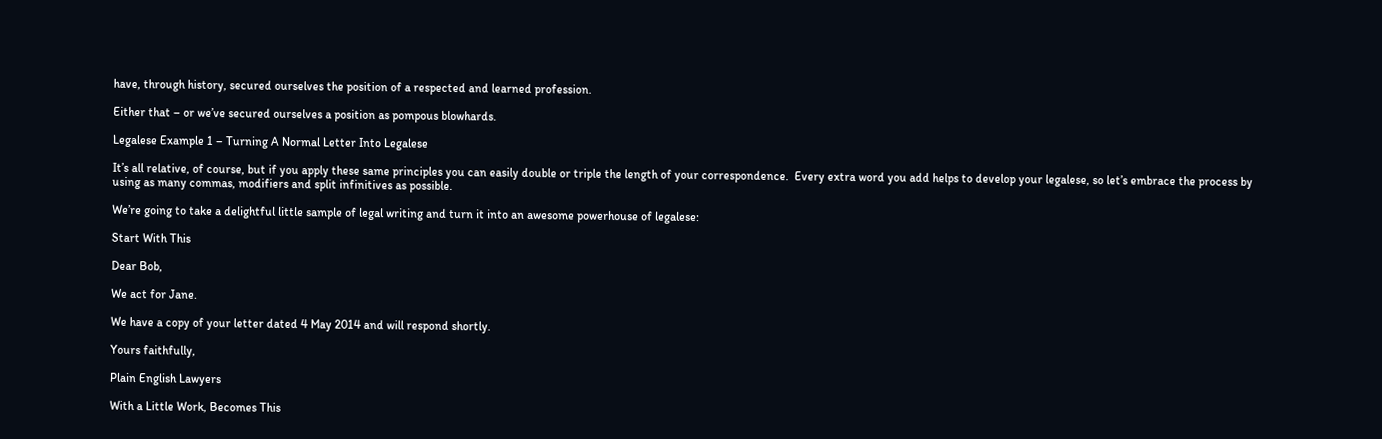have, through history, secured ourselves the position of a respected and learned profession.

Either that – or we’ve secured ourselves a position as pompous blowhards.

Legalese Example 1 – Turning A Normal Letter Into Legalese

It’s all relative, of course, but if you apply these same principles you can easily double or triple the length of your correspondence.  Every extra word you add helps to develop your legalese, so let’s embrace the process by using as many commas, modifiers and split infinitives as possible.

We’re going to take a delightful little sample of legal writing and turn it into an awesome powerhouse of legalese:

Start With This

Dear Bob,

We act for Jane.

We have a copy of your letter dated 4 May 2014 and will respond shortly.

Yours faithfully,

Plain English Lawyers

With a Little Work, Becomes This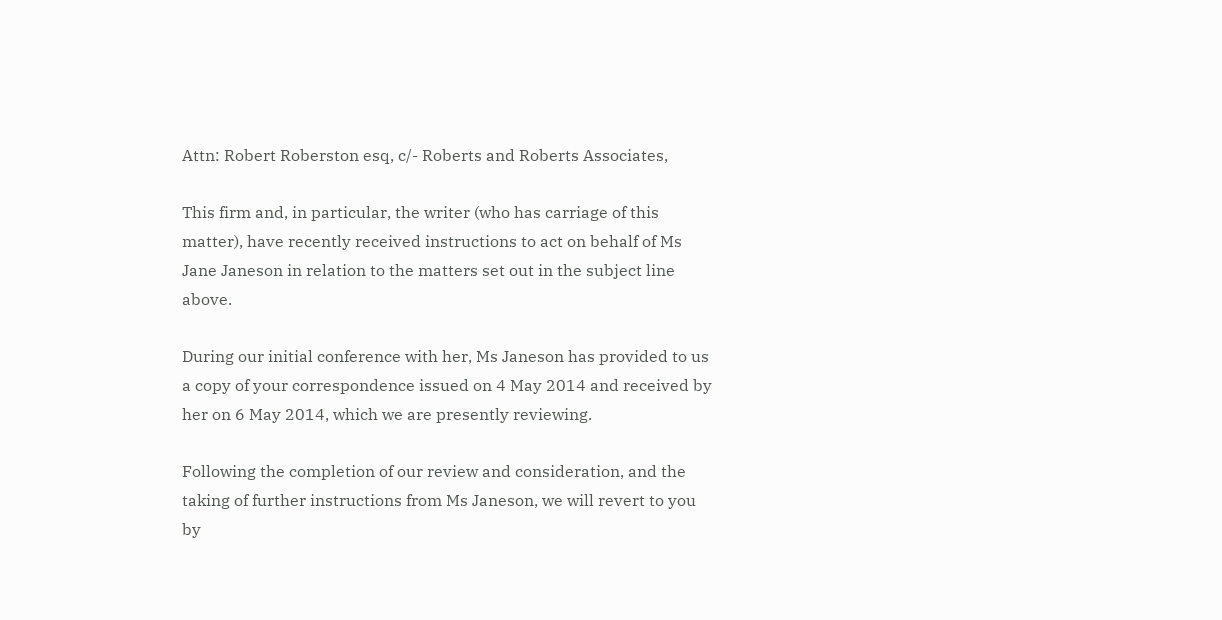Attn: Robert Roberston esq, c/- Roberts and Roberts Associates,

This firm and, in particular, the writer (who has carriage of this matter), have recently received instructions to act on behalf of Ms Jane Janeson in relation to the matters set out in the subject line above.

During our initial conference with her, Ms Janeson has provided to us a copy of your correspondence issued on 4 May 2014 and received by her on 6 May 2014, which we are presently reviewing.

Following the completion of our review and consideration, and the taking of further instructions from Ms Janeson, we will revert to you by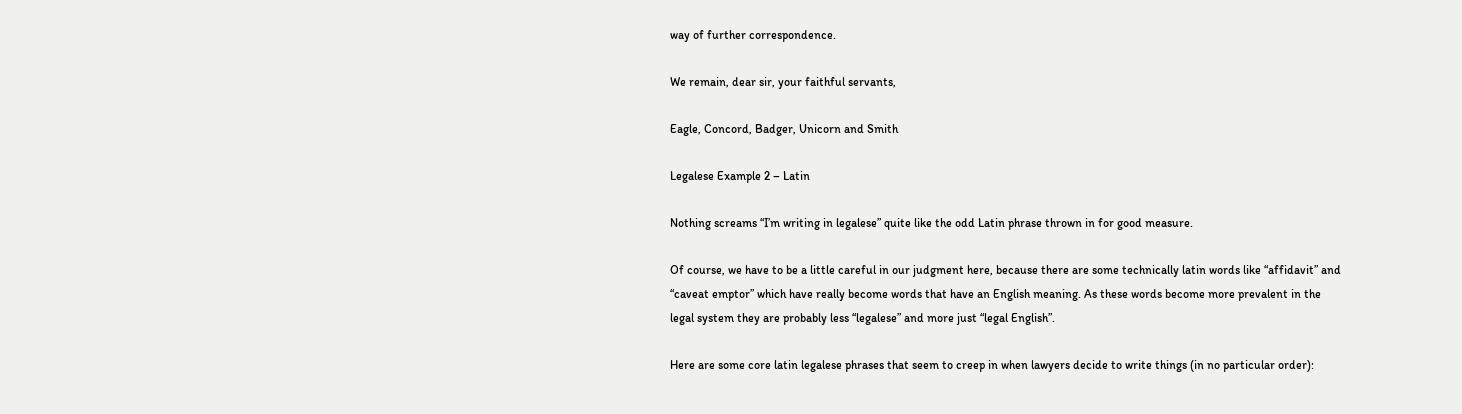way of further correspondence.

We remain, dear sir, your faithful servants,

Eagle, Concord, Badger, Unicorn and Smith

Legalese Example 2 – Latin

Nothing screams “I’m writing in legalese” quite like the odd Latin phrase thrown in for good measure.

Of course, we have to be a little careful in our judgment here, because there are some technically latin words like “affidavit” and “caveat emptor” which have really become words that have an English meaning. As these words become more prevalent in the legal system they are probably less “legalese” and more just “legal English”.

Here are some core latin legalese phrases that seem to creep in when lawyers decide to write things (in no particular order):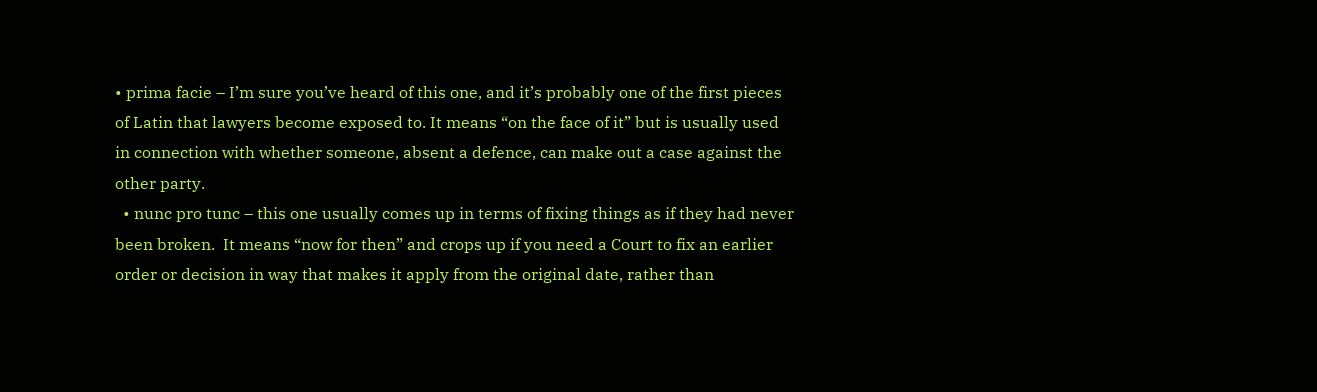• prima facie – I’m sure you’ve heard of this one, and it’s probably one of the first pieces of Latin that lawyers become exposed to. It means “on the face of it” but is usually used in connection with whether someone, absent a defence, can make out a case against the other party.
  • nunc pro tunc – this one usually comes up in terms of fixing things as if they had never been broken.  It means “now for then” and crops up if you need a Court to fix an earlier order or decision in way that makes it apply from the original date, rather than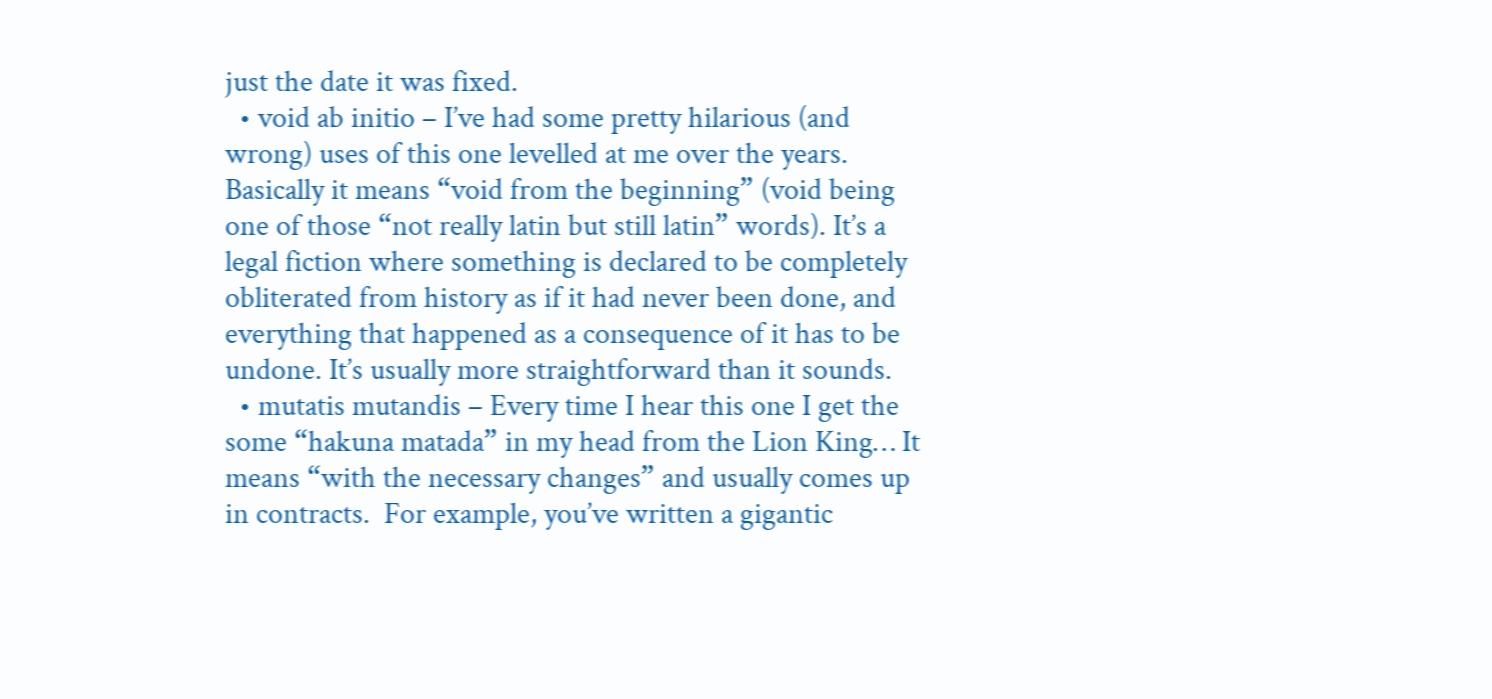just the date it was fixed.
  • void ab initio – I’ve had some pretty hilarious (and wrong) uses of this one levelled at me over the years. Basically it means “void from the beginning” (void being one of those “not really latin but still latin” words). It’s a legal fiction where something is declared to be completely obliterated from history as if it had never been done, and everything that happened as a consequence of it has to be undone. It’s usually more straightforward than it sounds.
  • mutatis mutandis – Every time I hear this one I get the some “hakuna matada” in my head from the Lion King… It means “with the necessary changes” and usually comes up in contracts.  For example, you’ve written a gigantic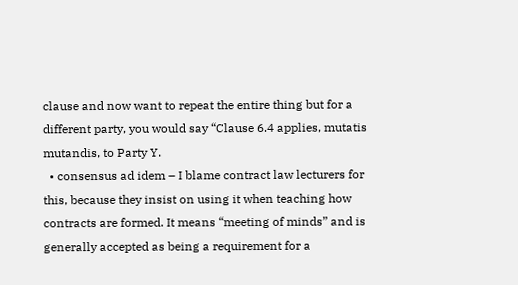clause and now want to repeat the entire thing but for a different party, you would say “Clause 6.4 applies, mutatis mutandis, to Party Y.
  • consensus ad idem – I blame contract law lecturers for this, because they insist on using it when teaching how contracts are formed. It means “meeting of minds” and is generally accepted as being a requirement for a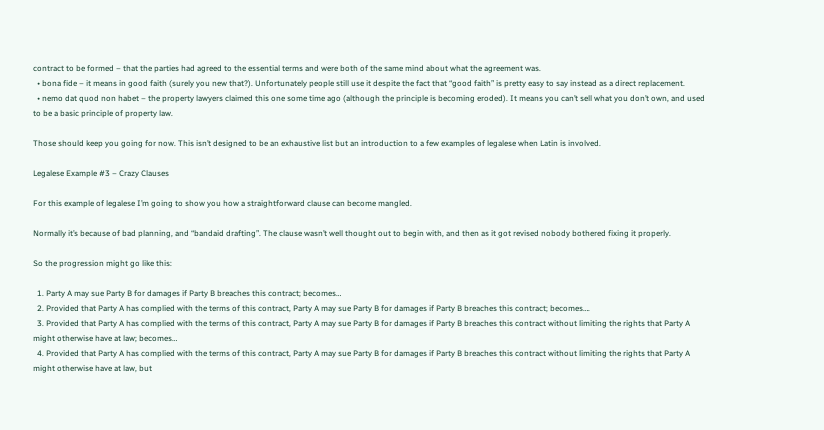contract to be formed – that the parties had agreed to the essential terms and were both of the same mind about what the agreement was.
  • bona fide – it means in good faith (surely you new that?). Unfortunately people still use it despite the fact that “good faith” is pretty easy to say instead as a direct replacement.
  • nemo dat quod non habet – the property lawyers claimed this one some time ago (although the principle is becoming eroded). It means you can’t sell what you don’t own, and used to be a basic principle of property law.

Those should keep you going for now. This isn’t designed to be an exhaustive list but an introduction to a few examples of legalese when Latin is involved.

Legalese Example #3 – Crazy Clauses

For this example of legalese I’m going to show you how a straightforward clause can become mangled.

Normally it’s because of bad planning, and “bandaid drafting”. The clause wasn’t well thought out to begin with, and then as it got revised nobody bothered fixing it properly.

So the progression might go like this:

  1. Party A may sue Party B for damages if Party B breaches this contract; becomes…
  2. Provided that Party A has complied with the terms of this contract, Party A may sue Party B for damages if Party B breaches this contract; becomes….
  3. Provided that Party A has complied with the terms of this contract, Party A may sue Party B for damages if Party B breaches this contract without limiting the rights that Party A might otherwise have at law; becomes…
  4. Provided that Party A has complied with the terms of this contract, Party A may sue Party B for damages if Party B breaches this contract without limiting the rights that Party A might otherwise have at law, but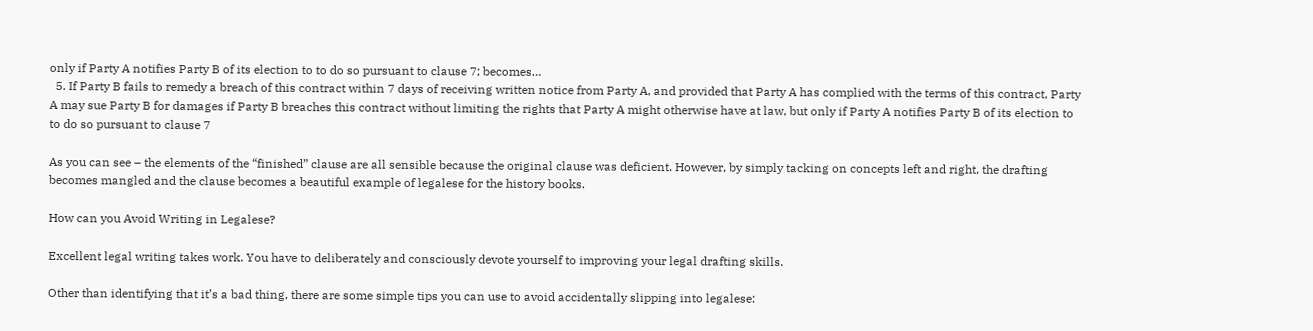only if Party A notifies Party B of its election to to do so pursuant to clause 7; becomes…
  5. If Party B fails to remedy a breach of this contract within 7 days of receiving written notice from Party A, and provided that Party A has complied with the terms of this contract, Party A may sue Party B for damages if Party B breaches this contract without limiting the rights that Party A might otherwise have at law, but only if Party A notifies Party B of its election to to do so pursuant to clause 7

As you can see – the elements of the “finished” clause are all sensible because the original clause was deficient. However, by simply tacking on concepts left and right, the drafting becomes mangled and the clause becomes a beautiful example of legalese for the history books.

How can you Avoid Writing in Legalese?

Excellent legal writing takes work. You have to deliberately and consciously devote yourself to improving your legal drafting skills.

Other than identifying that it’s a bad thing, there are some simple tips you can use to avoid accidentally slipping into legalese: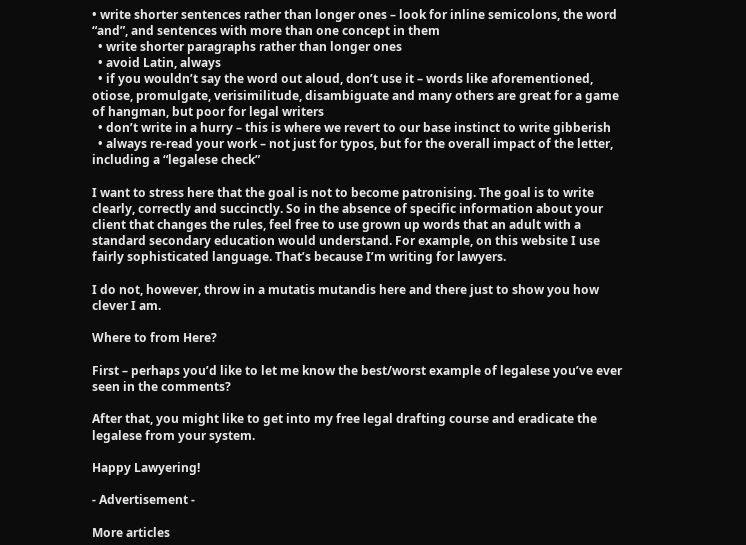• write shorter sentences rather than longer ones – look for inline semicolons, the word “and”, and sentences with more than one concept in them
  • write shorter paragraphs rather than longer ones
  • avoid Latin, always
  • if you wouldn’t say the word out aloud, don’t use it – words like aforementioned, otiose, promulgate, verisimilitude, disambiguate and many others are great for a game of hangman, but poor for legal writers
  • don’t write in a hurry – this is where we revert to our base instinct to write gibberish
  • always re-read your work – not just for typos, but for the overall impact of the letter, including a “legalese check”

I want to stress here that the goal is not to become patronising. The goal is to write clearly, correctly and succinctly. So in the absence of specific information about your client that changes the rules, feel free to use grown up words that an adult with a standard secondary education would understand. For example, on this website I use fairly sophisticated language. That’s because I’m writing for lawyers.

I do not, however, throw in a mutatis mutandis here and there just to show you how clever I am.

Where to from Here?

First – perhaps you’d like to let me know the best/worst example of legalese you’ve ever seen in the comments?

After that, you might like to get into my free legal drafting course and eradicate the legalese from your system.

Happy Lawyering!

- Advertisement -

More articles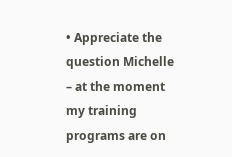• Appreciate the question Michelle – at the moment my training programs are on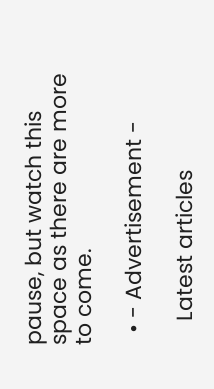pause, but watch this space as there are more to come.

  • - Advertisement -

    Latest articles